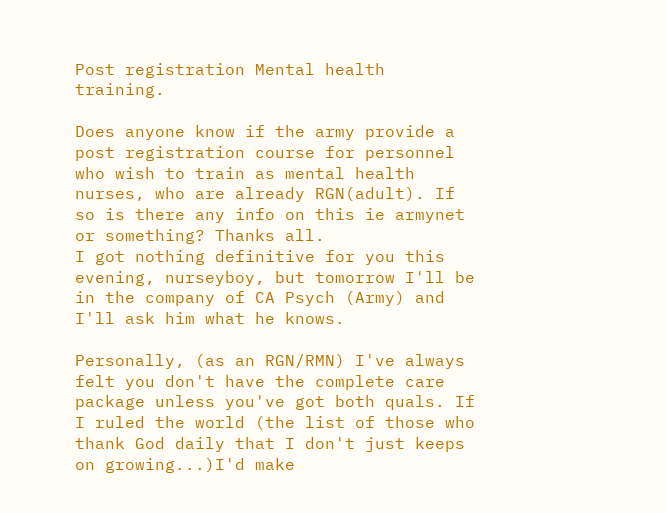Post registration Mental health training.

Does anyone know if the army provide a post registration course for personnel who wish to train as mental health nurses, who are already RGN(adult). If so is there any info on this ie armynet or something? Thanks all.
I got nothing definitive for you this evening, nurseyboy, but tomorrow I'll be in the company of CA Psych (Army) and I'll ask him what he knows.

Personally, (as an RGN/RMN) I've always felt you don't have the complete care package unless you've got both quals. If I ruled the world (the list of those who thank God daily that I don't just keeps on growing...)I'd make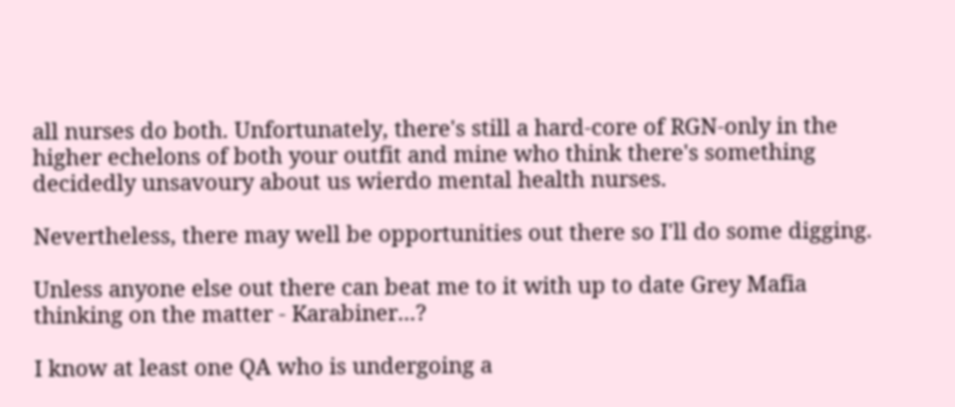all nurses do both. Unfortunately, there's still a hard-core of RGN-only in the higher echelons of both your outfit and mine who think there's something decidedly unsavoury about us wierdo mental health nurses.

Nevertheless, there may well be opportunities out there so I'll do some digging.

Unless anyone else out there can beat me to it with up to date Grey Mafia thinking on the matter - Karabiner...?

I know at least one QA who is undergoing a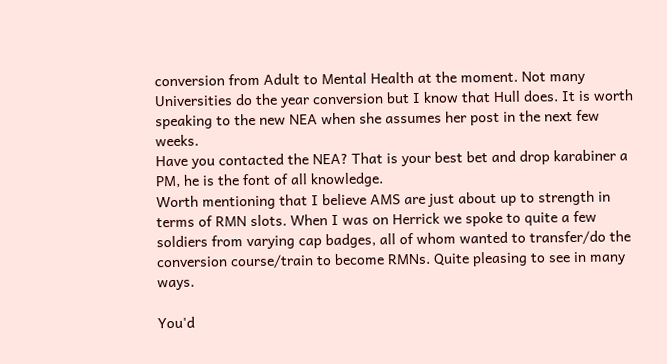conversion from Adult to Mental Health at the moment. Not many Universities do the year conversion but I know that Hull does. It is worth speaking to the new NEA when she assumes her post in the next few weeks.
Have you contacted the NEA? That is your best bet and drop karabiner a PM, he is the font of all knowledge.
Worth mentioning that I believe AMS are just about up to strength in terms of RMN slots. When I was on Herrick we spoke to quite a few soldiers from varying cap badges, all of whom wanted to transfer/do the conversion course/train to become RMNs. Quite pleasing to see in many ways.

You'd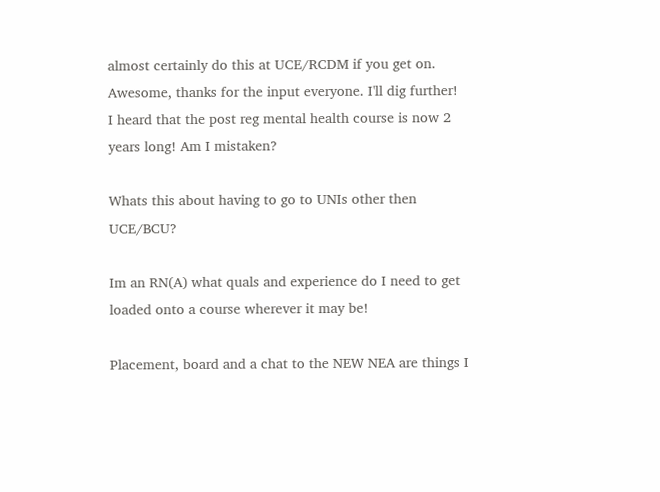almost certainly do this at UCE/RCDM if you get on.
Awesome, thanks for the input everyone. I'll dig further!
I heard that the post reg mental health course is now 2 years long! Am I mistaken?

Whats this about having to go to UNIs other then UCE/BCU?

Im an RN(A) what quals and experience do I need to get loaded onto a course wherever it may be!

Placement, board and a chat to the NEW NEA are things I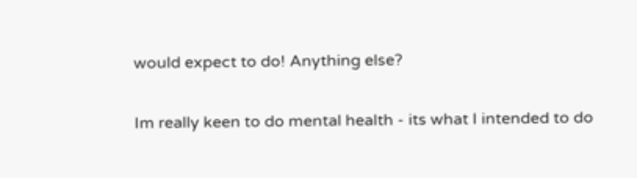would expect to do! Anything else?

Im really keen to do mental health - its what I intended to do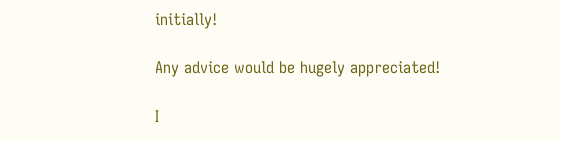initially!

Any advice would be hugely appreciated!

I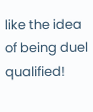like the idea of being duel qualified!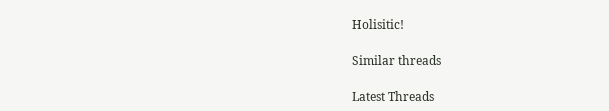Holisitic!

Similar threads

Latest Threads